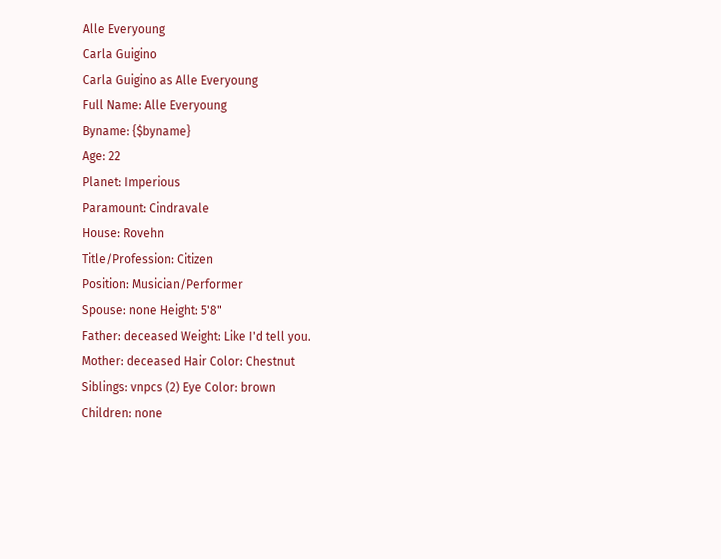Alle Everyoung
Carla Guigino
Carla Guigino as Alle Everyoung
Full Name: Alle Everyoung
Byname: {$byname}
Age: 22
Planet: Imperious
Paramount: Cindravale
House: Rovehn
Title/Profession: Citizen
Position: Musician/Performer
Spouse: none Height: 5'8"
Father: deceased Weight: Like I'd tell you.
Mother: deceased Hair Color: Chestnut
Siblings: vnpcs (2) Eye Color: brown
Children: none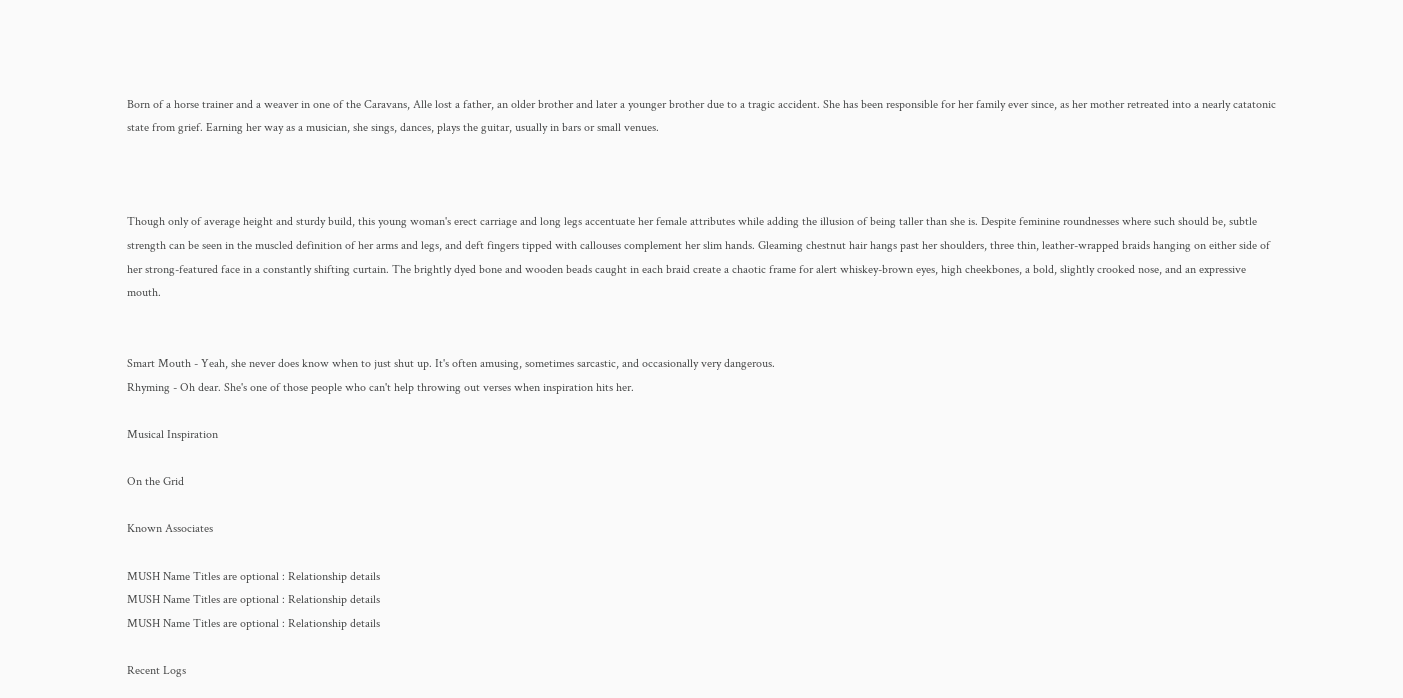Born of a horse trainer and a weaver in one of the Caravans, Alle lost a father, an older brother and later a younger brother due to a tragic accident. She has been responsible for her family ever since, as her mother retreated into a nearly catatonic state from grief. Earning her way as a musician, she sings, dances, plays the guitar, usually in bars or small venues.



Though only of average height and sturdy build, this young woman's erect carriage and long legs accentuate her female attributes while adding the illusion of being taller than she is. Despite feminine roundnesses where such should be, subtle strength can be seen in the muscled definition of her arms and legs, and deft fingers tipped with callouses complement her slim hands. Gleaming chestnut hair hangs past her shoulders, three thin, leather-wrapped braids hanging on either side of her strong-featured face in a constantly shifting curtain. The brightly dyed bone and wooden beads caught in each braid create a chaotic frame for alert whiskey-brown eyes, high cheekbones, a bold, slightly crooked nose, and an expressive mouth.


Smart Mouth - Yeah, she never does know when to just shut up. It's often amusing, sometimes sarcastic, and occasionally very dangerous.
Rhyming - Oh dear. She's one of those people who can't help throwing out verses when inspiration hits her.

Musical Inspiration

On the Grid

Known Associates

MUSH Name Titles are optional : Relationship details
MUSH Name Titles are optional : Relationship details
MUSH Name Titles are optional : Relationship details

Recent Logs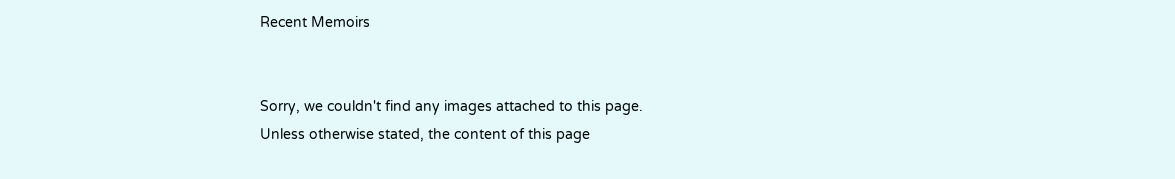Recent Memoirs


Sorry, we couldn't find any images attached to this page.
Unless otherwise stated, the content of this page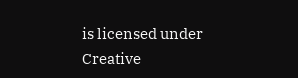is licensed under Creative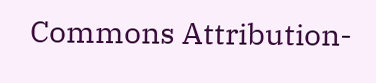Commons Attribution-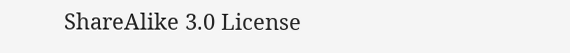ShareAlike 3.0 License